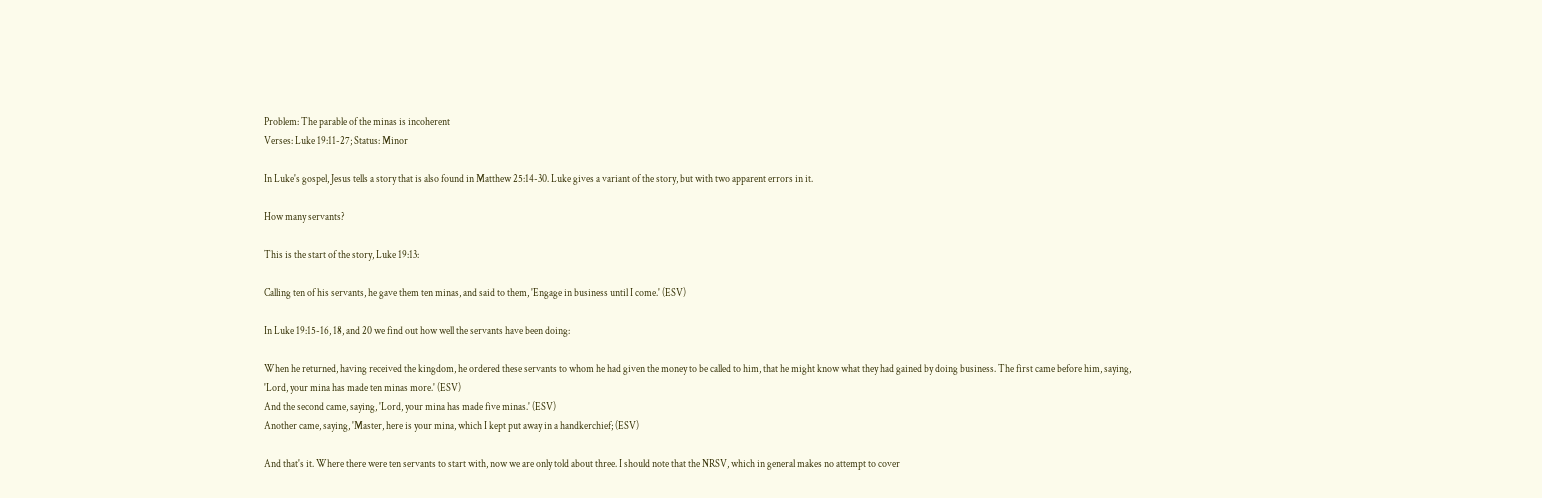Problem: The parable of the minas is incoherent
Verses: Luke 19:11-27; Status: Minor

In Luke's gospel, Jesus tells a story that is also found in Matthew 25:14-30. Luke gives a variant of the story, but with two apparent errors in it.

How many servants?

This is the start of the story, Luke 19:13:

Calling ten of his servants, he gave them ten minas, and said to them, 'Engage in business until I come.' (ESV)

In Luke 19:15-16, 18, and 20 we find out how well the servants have been doing:

When he returned, having received the kingdom, he ordered these servants to whom he had given the money to be called to him, that he might know what they had gained by doing business. The first came before him, saying, 'Lord, your mina has made ten minas more.' (ESV)
And the second came, saying, 'Lord, your mina has made five minas.' (ESV)
Another came, saying, 'Master, here is your mina, which I kept put away in a handkerchief; (ESV)

And that's it. Where there were ten servants to start with, now we are only told about three. I should note that the NRSV, which in general makes no attempt to cover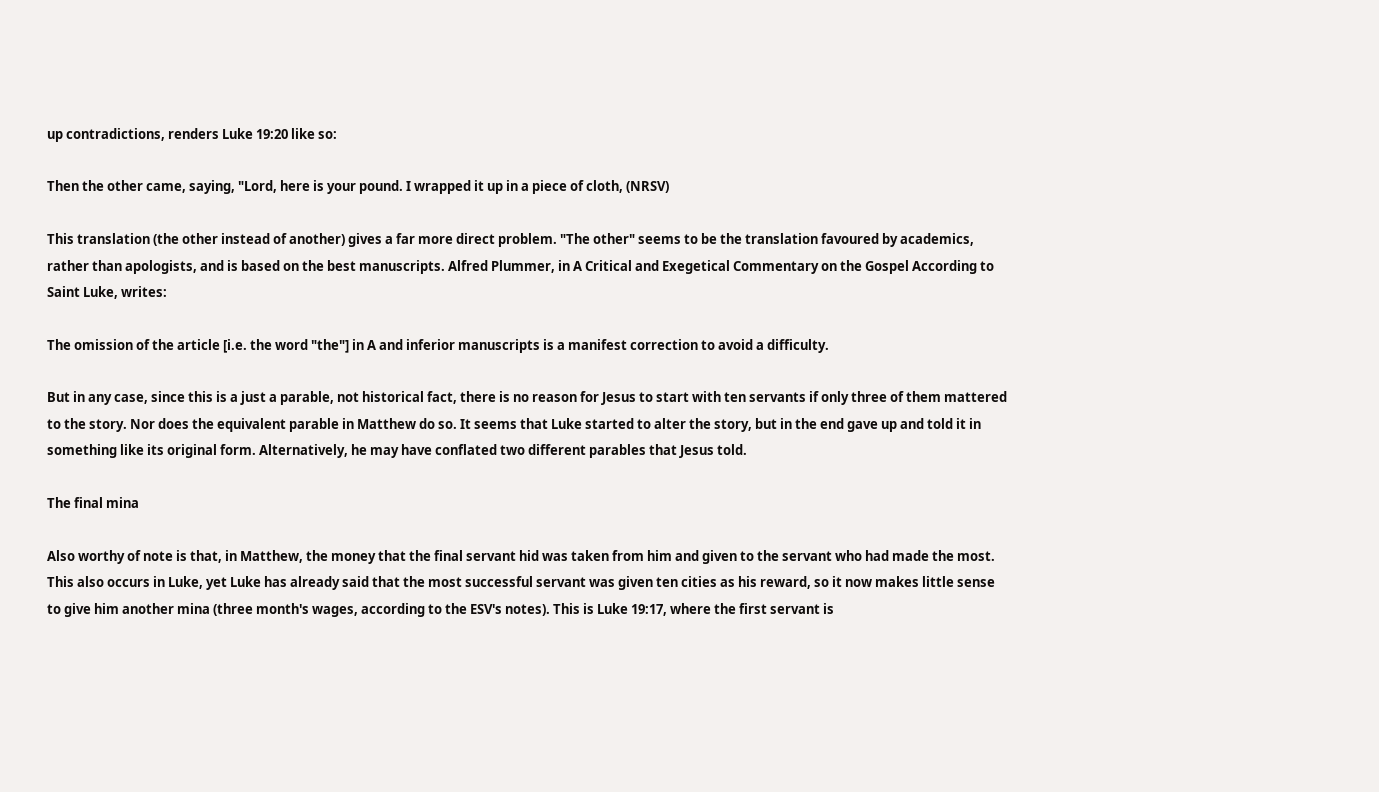up contradictions, renders Luke 19:20 like so:

Then the other came, saying, "Lord, here is your pound. I wrapped it up in a piece of cloth, (NRSV)

This translation (the other instead of another) gives a far more direct problem. "The other" seems to be the translation favoured by academics, rather than apologists, and is based on the best manuscripts. Alfred Plummer, in A Critical and Exegetical Commentary on the Gospel According to Saint Luke, writes:

The omission of the article [i.e. the word "the"] in A and inferior manuscripts is a manifest correction to avoid a difficulty.

But in any case, since this is a just a parable, not historical fact, there is no reason for Jesus to start with ten servants if only three of them mattered to the story. Nor does the equivalent parable in Matthew do so. It seems that Luke started to alter the story, but in the end gave up and told it in something like its original form. Alternatively, he may have conflated two different parables that Jesus told.

The final mina

Also worthy of note is that, in Matthew, the money that the final servant hid was taken from him and given to the servant who had made the most. This also occurs in Luke, yet Luke has already said that the most successful servant was given ten cities as his reward, so it now makes little sense to give him another mina (three month's wages, according to the ESV's notes). This is Luke 19:17, where the first servant is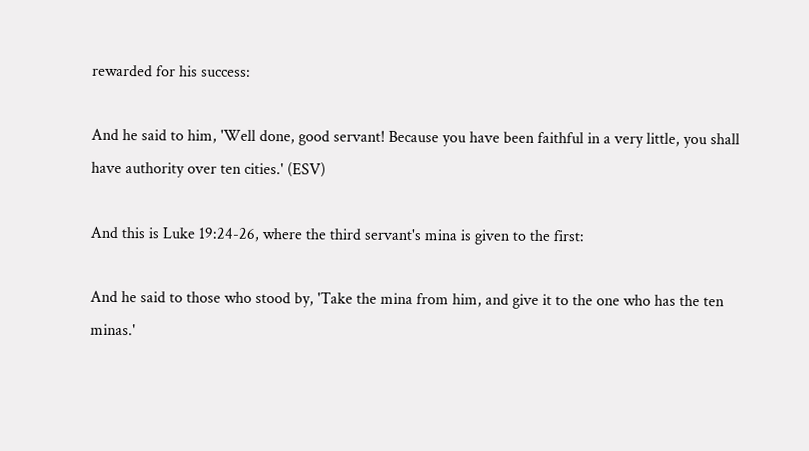rewarded for his success:

And he said to him, 'Well done, good servant! Because you have been faithful in a very little, you shall have authority over ten cities.' (ESV)

And this is Luke 19:24-26, where the third servant's mina is given to the first:

And he said to those who stood by, 'Take the mina from him, and give it to the one who has the ten minas.'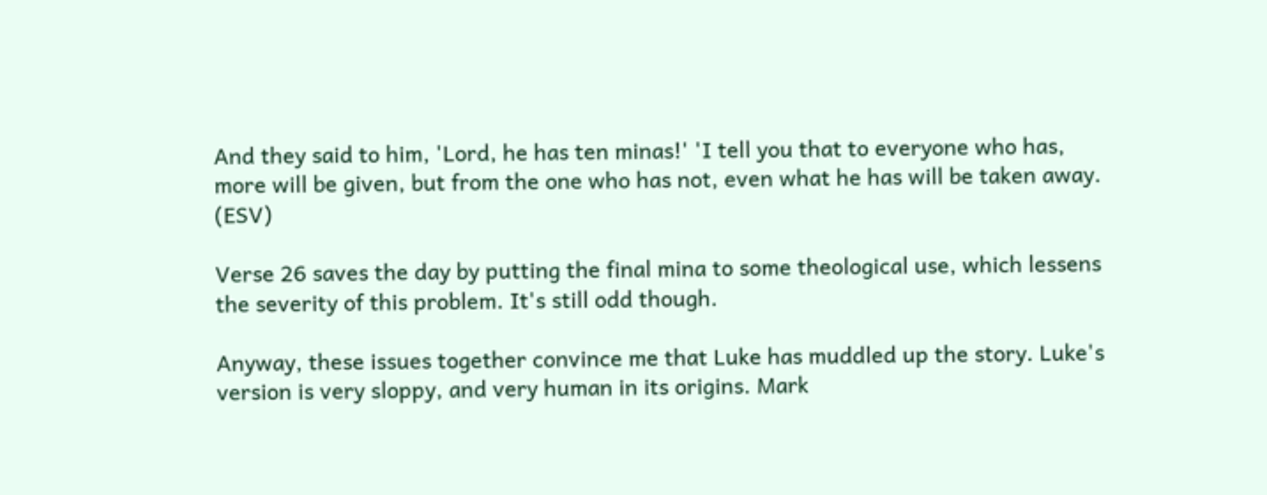And they said to him, 'Lord, he has ten minas!' 'I tell you that to everyone who has, more will be given, but from the one who has not, even what he has will be taken away. (ESV)

Verse 26 saves the day by putting the final mina to some theological use, which lessens the severity of this problem. It's still odd though.

Anyway, these issues together convince me that Luke has muddled up the story. Luke's version is very sloppy, and very human in its origins. Mark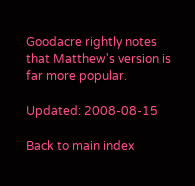Goodacre rightly notes that Matthew's version is far more popular.

Updated: 2008-08-15

Back to main index